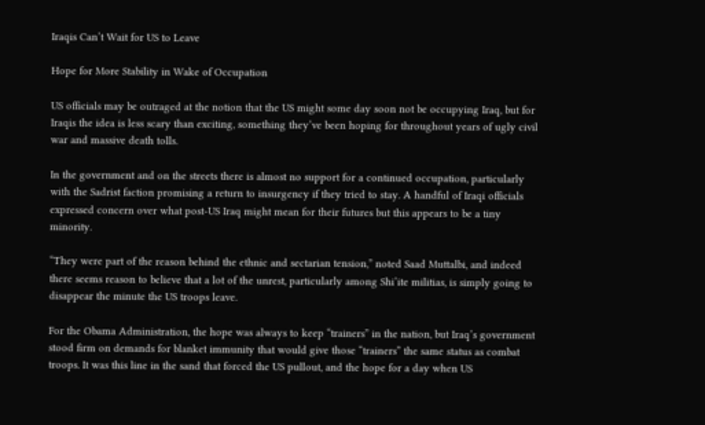Iraqis Can’t Wait for US to Leave

Hope for More Stability in Wake of Occupation

US officials may be outraged at the notion that the US might some day soon not be occupying Iraq, but for Iraqis the idea is less scary than exciting, something they’ve been hoping for throughout years of ugly civil war and massive death tolls.

In the government and on the streets there is almost no support for a continued occupation, particularly with the Sadrist faction promising a return to insurgency if they tried to stay. A handful of Iraqi officials expressed concern over what post-US Iraq might mean for their futures but this appears to be a tiny minority.

“They were part of the reason behind the ethnic and sectarian tension,” noted Saad Muttalbi, and indeed there seems reason to believe that a lot of the unrest, particularly among Shi’ite militias, is simply going to disappear the minute the US troops leave.

For the Obama Administration, the hope was always to keep “trainers” in the nation, but Iraq’s government stood firm on demands for blanket immunity that would give those “trainers” the same status as combat troops. It was this line in the sand that forced the US pullout, and the hope for a day when US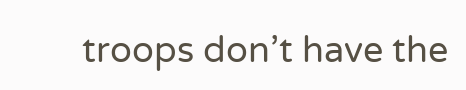troops don’t have the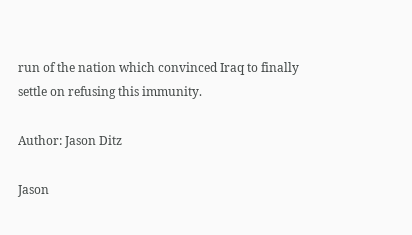run of the nation which convinced Iraq to finally settle on refusing this immunity.

Author: Jason Ditz

Jason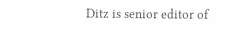Ditz is senior editor of